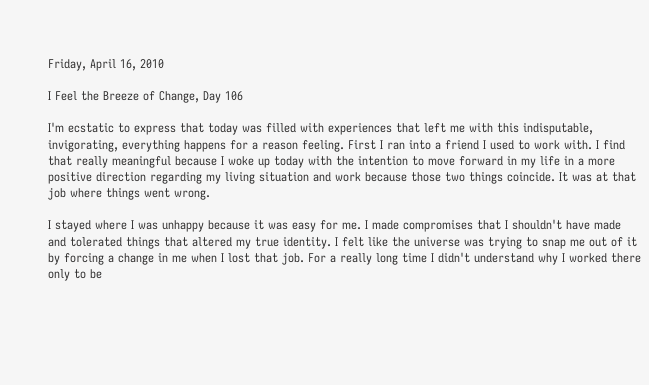Friday, April 16, 2010

I Feel the Breeze of Change, Day 106

I'm ecstatic to express that today was filled with experiences that left me with this indisputable, invigorating, everything happens for a reason feeling. First I ran into a friend I used to work with. I find that really meaningful because I woke up today with the intention to move forward in my life in a more positive direction regarding my living situation and work because those two things coincide. It was at that job where things went wrong.

I stayed where I was unhappy because it was easy for me. I made compromises that I shouldn't have made and tolerated things that altered my true identity. I felt like the universe was trying to snap me out of it by forcing a change in me when I lost that job. For a really long time I didn't understand why I worked there only to be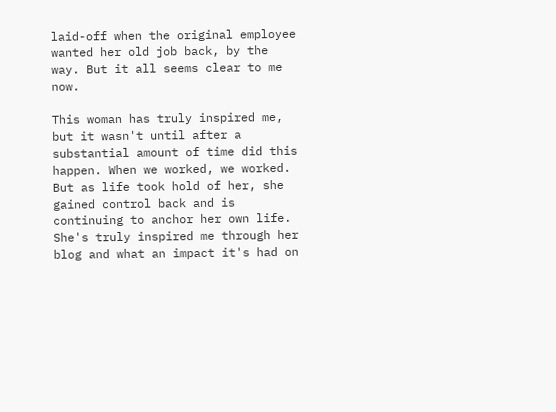laid-off when the original employee wanted her old job back, by the way. But it all seems clear to me now.

This woman has truly inspired me, but it wasn't until after a substantial amount of time did this happen. When we worked, we worked. But as life took hold of her, she gained control back and is continuing to anchor her own life. She's truly inspired me through her blog and what an impact it's had on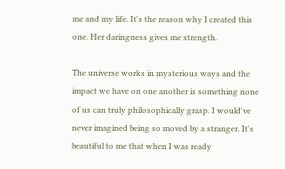me and my life. It's the reason why I created this one. Her daringness gives me strength.

The universe works in mysterious ways and the impact we have on one another is something none of us can truly philosophically grasp. I would've never imagined being so moved by a stranger. It's beautiful to me that when I was ready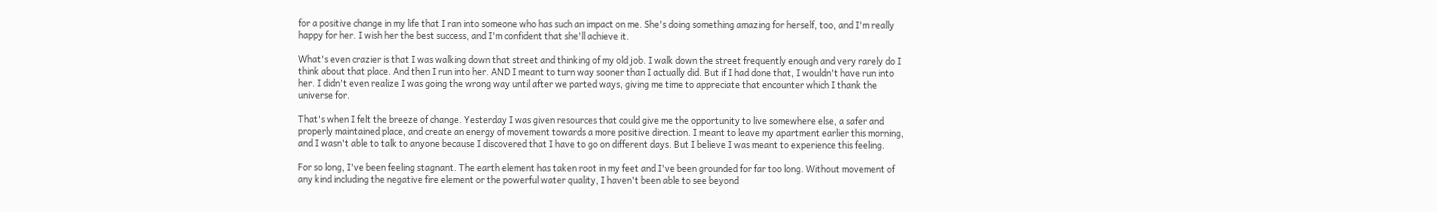for a positive change in my life that I ran into someone who has such an impact on me. She's doing something amazing for herself, too, and I'm really happy for her. I wish her the best success, and I'm confident that she'll achieve it.

What's even crazier is that I was walking down that street and thinking of my old job. I walk down the street frequently enough and very rarely do I think about that place. And then I run into her. AND I meant to turn way sooner than I actually did. But if I had done that, I wouldn't have run into her. I didn't even realize I was going the wrong way until after we parted ways, giving me time to appreciate that encounter which I thank the universe for.

That's when I felt the breeze of change. Yesterday I was given resources that could give me the opportunity to live somewhere else, a safer and properly maintained place, and create an energy of movement towards a more positive direction. I meant to leave my apartment earlier this morning, and I wasn't able to talk to anyone because I discovered that I have to go on different days. But I believe I was meant to experience this feeling.

For so long, I've been feeling stagnant. The earth element has taken root in my feet and I've been grounded for far too long. Without movement of any kind including the negative fire element or the powerful water quality, I haven't been able to see beyond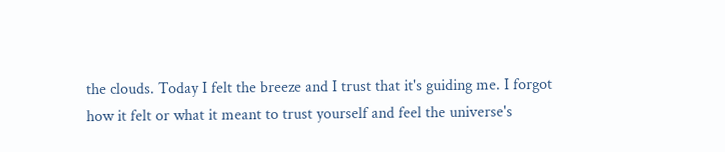the clouds. Today I felt the breeze and I trust that it's guiding me. I forgot how it felt or what it meant to trust yourself and feel the universe's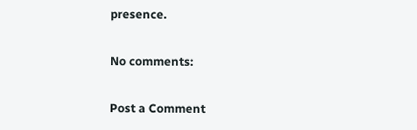presence.

No comments:

Post a Comment